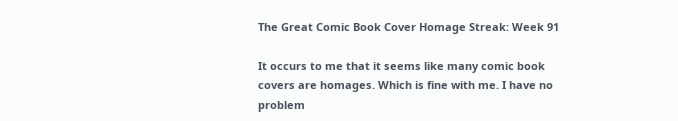The Great Comic Book Cover Homage Streak: Week 91

It occurs to me that it seems like many comic book covers are homages. Which is fine with me. I have no problem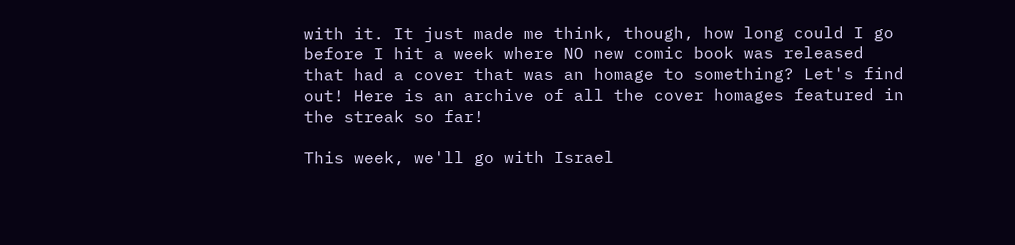with it. It just made me think, though, how long could I go before I hit a week where NO new comic book was released that had a cover that was an homage to something? Let's find out! Here is an archive of all the cover homages featured in the streak so far!

This week, we'll go with Israel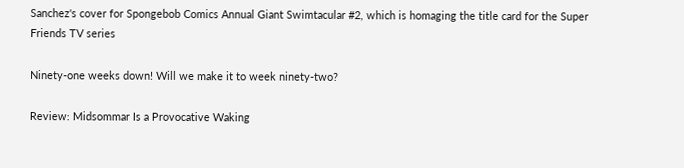Sanchez's cover for Spongebob Comics Annual Giant Swimtacular #2, which is homaging the title card for the Super Friends TV series

Ninety-one weeks down! Will we make it to week ninety-two?

Review: Midsommar Is a Provocative Waking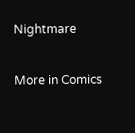Nightmare

More in Comics